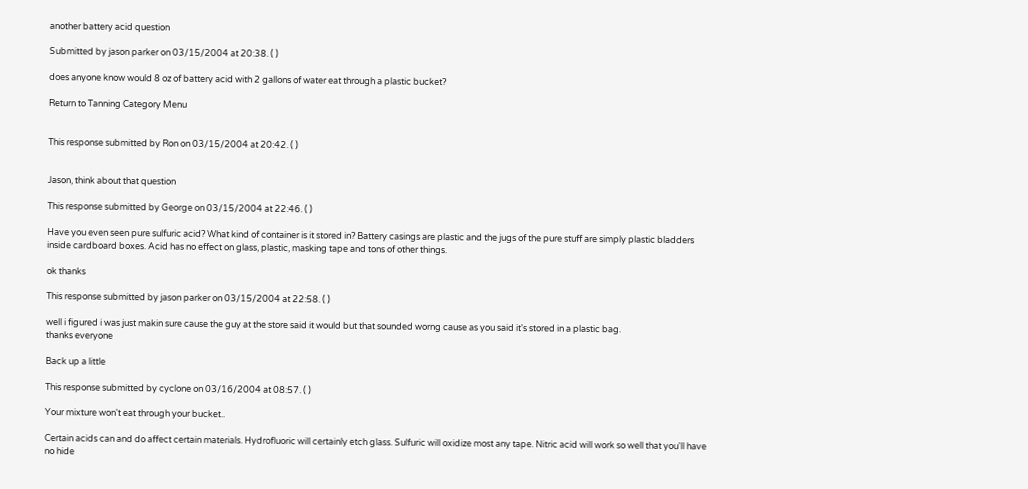another battery acid question

Submitted by jason parker on 03/15/2004 at 20:38. ( )

does anyone know would 8 oz of battery acid with 2 gallons of water eat through a plastic bucket?

Return to Tanning Category Menu


This response submitted by Ron on 03/15/2004 at 20:42. ( )


Jason, think about that question

This response submitted by George on 03/15/2004 at 22:46. ( )

Have you even seen pure sulfuric acid? What kind of container is it stored in? Battery casings are plastic and the jugs of the pure stuff are simply plastic bladders inside cardboard boxes. Acid has no effect on glass, plastic, masking tape and tons of other things.

ok thanks

This response submitted by jason parker on 03/15/2004 at 22:58. ( )

well i figured i was just makin sure cause the guy at the store said it would but that sounded worng cause as you said it's stored in a plastic bag.
thanks everyone

Back up a little

This response submitted by cyclone on 03/16/2004 at 08:57. ( )

Your mixture won't eat through your bucket..

Certain acids can and do affect certain materials. Hydrofluoric will certainly etch glass. Sulfuric will oxidize most any tape. Nitric acid will work so well that you'll have no hide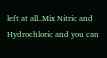left at all..Mix Nitric and Hydrochloric and you can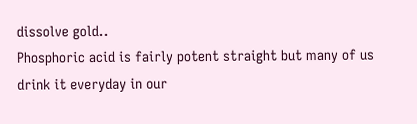dissolve gold..
Phosphoric acid is fairly potent straight but many of us drink it everyday in our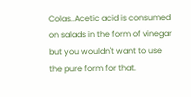Colas..Acetic acid is consumed on salads in the form of vinegar but you wouldn't want to use the pure form for that.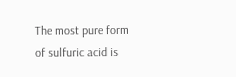The most pure form of sulfuric acid is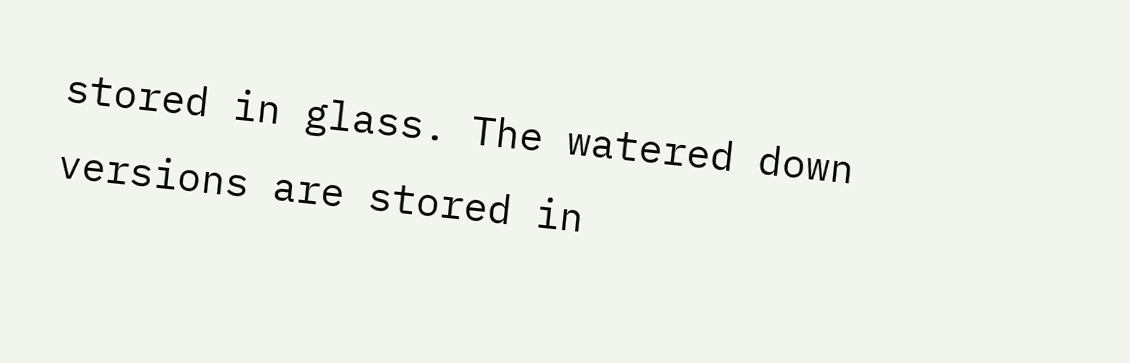stored in glass. The watered down versions are stored in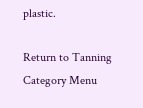plastic.

Return to Tanning Category Menu